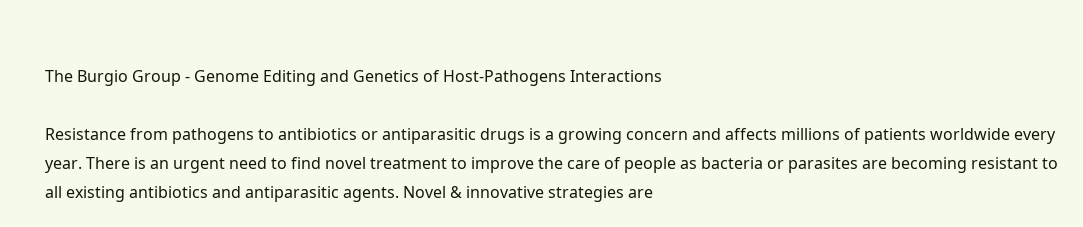The Burgio Group - Genome Editing and Genetics of Host-Pathogens Interactions

Resistance from pathogens to antibiotics or antiparasitic drugs is a growing concern and affects millions of patients worldwide every year. There is an urgent need to find novel treatment to improve the care of people as bacteria or parasites are becoming resistant to all existing antibiotics and antiparasitic agents. Novel & innovative strategies are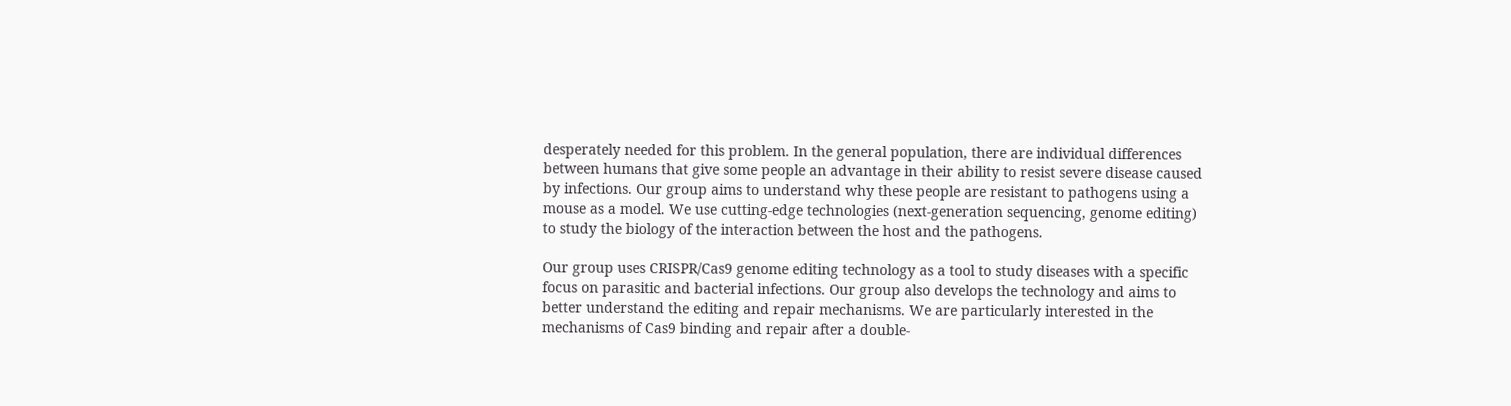desperately needed for this problem. In the general population, there are individual differences between humans that give some people an advantage in their ability to resist severe disease caused by infections. Our group aims to understand why these people are resistant to pathogens using a mouse as a model. We use cutting-edge technologies (next-generation sequencing, genome editing) to study the biology of the interaction between the host and the pathogens.

Our group uses CRISPR/Cas9 genome editing technology as a tool to study diseases with a specific focus on parasitic and bacterial infections. Our group also develops the technology and aims to better understand the editing and repair mechanisms. We are particularly interested in the mechanisms of Cas9 binding and repair after a double-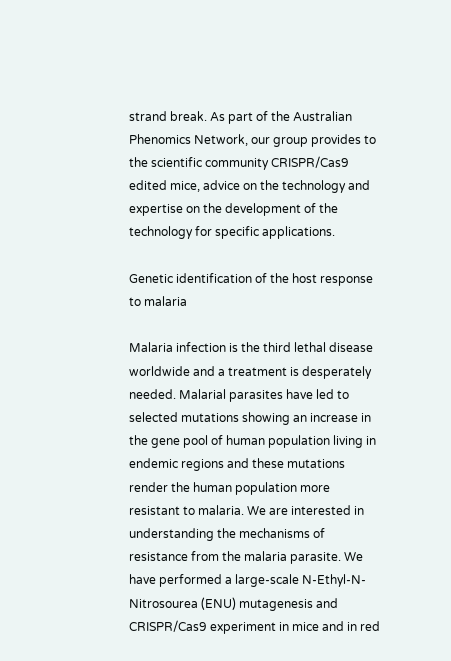strand break. As part of the Australian Phenomics Network, our group provides to the scientific community CRISPR/Cas9 edited mice, advice on the technology and expertise on the development of the technology for specific applications.

Genetic identification of the host response to malaria

Malaria infection is the third lethal disease worldwide and a treatment is desperately needed. Malarial parasites have led to selected mutations showing an increase in the gene pool of human population living in endemic regions and these mutations render the human population more resistant to malaria. We are interested in understanding the mechanisms of resistance from the malaria parasite. We have performed a large-scale N-Ethyl-N-Nitrosourea (ENU) mutagenesis and CRISPR/Cas9 experiment in mice and in red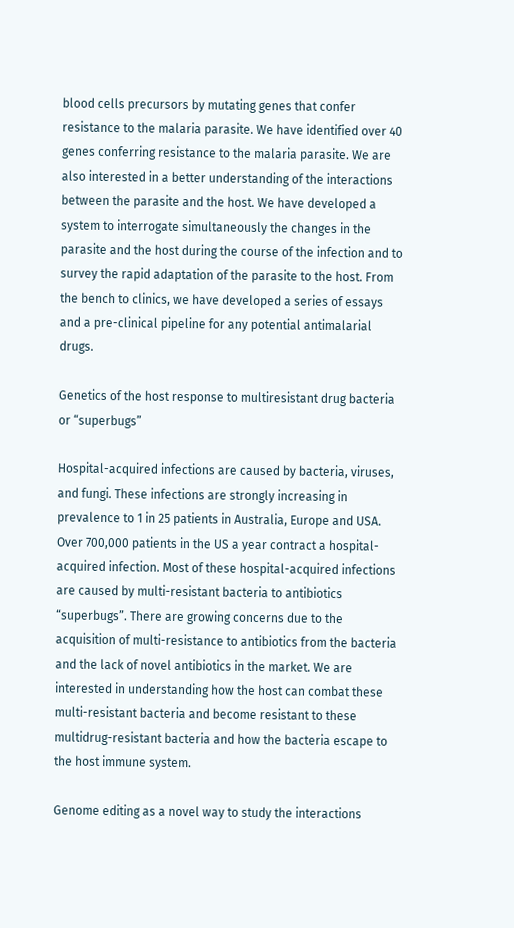blood cells precursors by mutating genes that confer resistance to the malaria parasite. We have identified over 40 genes conferring resistance to the malaria parasite. We are also interested in a better understanding of the interactions between the parasite and the host. We have developed a system to interrogate simultaneously the changes in the parasite and the host during the course of the infection and to survey the rapid adaptation of the parasite to the host. From the bench to clinics, we have developed a series of essays and a pre-clinical pipeline for any potential antimalarial drugs.

Genetics of the host response to multiresistant drug bacteria or “superbugs”

Hospital-acquired infections are caused by bacteria, viruses, and fungi. These infections are strongly increasing in prevalence to 1 in 25 patients in Australia, Europe and USA. Over 700,000 patients in the US a year contract a hospital-acquired infection. Most of these hospital-acquired infections are caused by multi-resistant bacteria to antibiotics “superbugs”. There are growing concerns due to the acquisition of multi-resistance to antibiotics from the bacteria and the lack of novel antibiotics in the market. We are interested in understanding how the host can combat these multi-resistant bacteria and become resistant to these multidrug-resistant bacteria and how the bacteria escape to the host immune system.

Genome editing as a novel way to study the interactions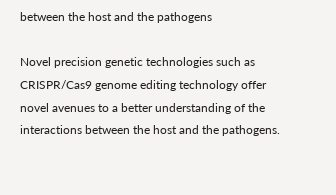between the host and the pathogens

Novel precision genetic technologies such as CRISPR/Cas9 genome editing technology offer novel avenues to a better understanding of the interactions between the host and the pathogens.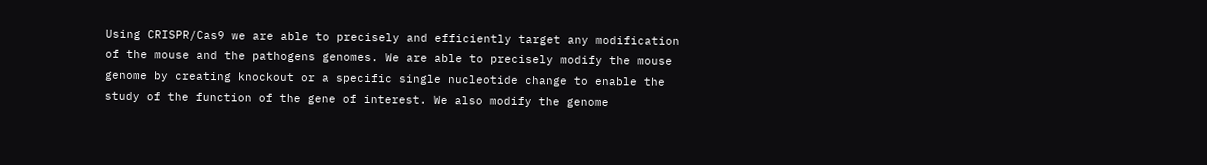Using CRISPR/Cas9 we are able to precisely and efficiently target any modification of the mouse and the pathogens genomes. We are able to precisely modify the mouse genome by creating knockout or a specific single nucleotide change to enable the study of the function of the gene of interest. We also modify the genome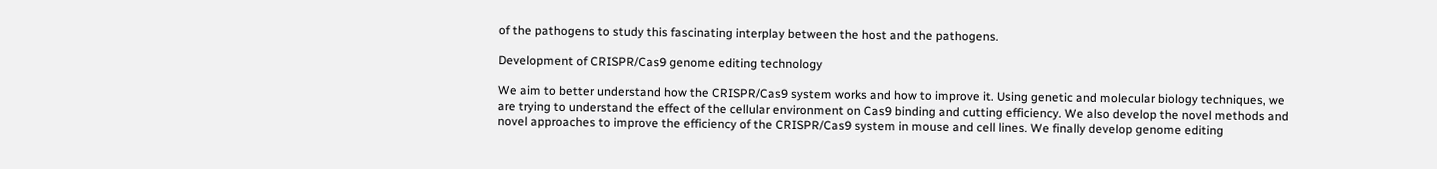of the pathogens to study this fascinating interplay between the host and the pathogens.

Development of CRISPR/Cas9 genome editing technology

We aim to better understand how the CRISPR/Cas9 system works and how to improve it. Using genetic and molecular biology techniques, we are trying to understand the effect of the cellular environment on Cas9 binding and cutting efficiency. We also develop the novel methods and novel approaches to improve the efficiency of the CRISPR/Cas9 system in mouse and cell lines. We finally develop genome editing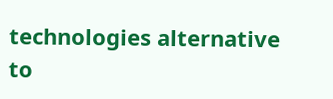technologies alternative to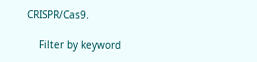CRISPR/Cas9.

    Filter by keyword